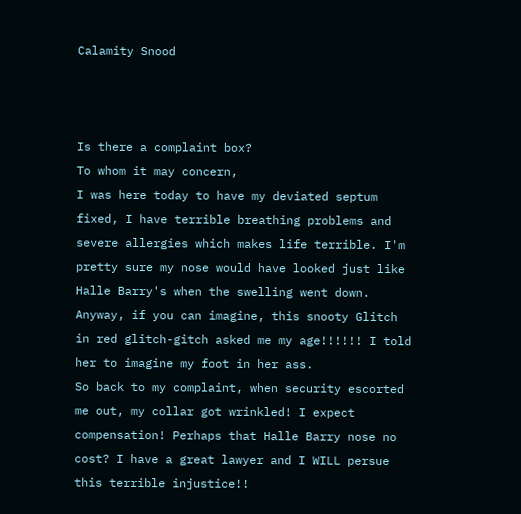Calamity Snood



Is there a complaint box?
To whom it may concern,
I was here today to have my deviated septum fixed, I have terrible breathing problems and severe allergies which makes life terrible. I'm pretty sure my nose would have looked just like Halle Barry's when the swelling went down.
Anyway, if you can imagine, this snooty Glitch in red glitch-gitch asked me my age!!!!!! I told her to imagine my foot in her ass.
So back to my complaint, when security escorted me out, my collar got wrinkled! I expect compensation! Perhaps that Halle Barry nose no cost? I have a great lawyer and I WILL persue this terrible injustice!!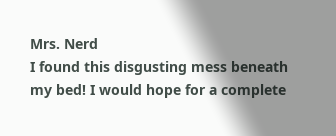Mrs. Nerd
I found this disgusting mess beneath my bed! I would hope for a complete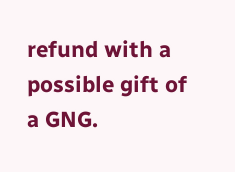refund with a possible gift of a GNG.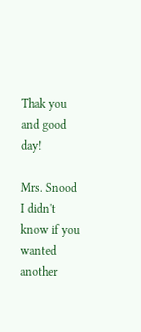Thak you and good day!

Mrs. Snood
I didn't know if you wanted another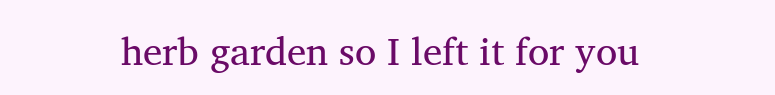herb garden so I left it for you